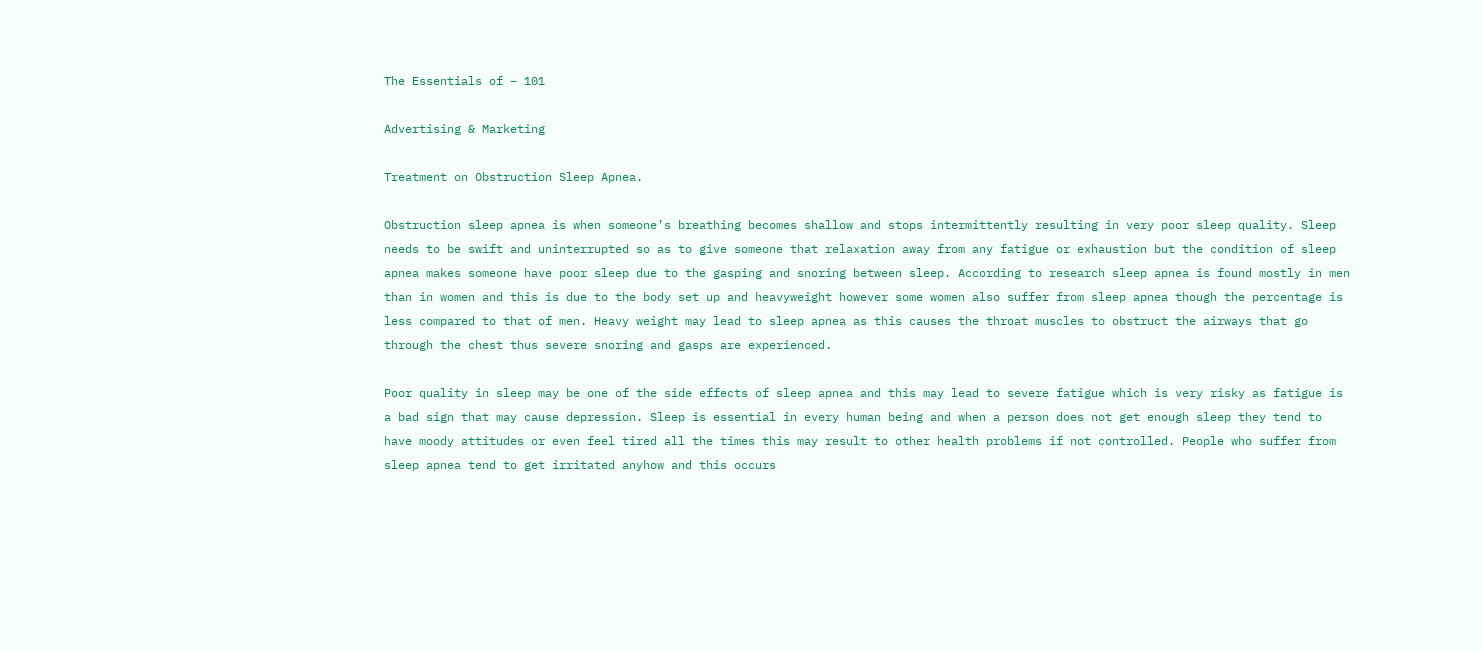The Essentials of – 101

Advertising & Marketing

Treatment on Obstruction Sleep Apnea.

Obstruction sleep apnea is when someone’s breathing becomes shallow and stops intermittently resulting in very poor sleep quality. Sleep needs to be swift and uninterrupted so as to give someone that relaxation away from any fatigue or exhaustion but the condition of sleep apnea makes someone have poor sleep due to the gasping and snoring between sleep. According to research sleep apnea is found mostly in men than in women and this is due to the body set up and heavyweight however some women also suffer from sleep apnea though the percentage is less compared to that of men. Heavy weight may lead to sleep apnea as this causes the throat muscles to obstruct the airways that go through the chest thus severe snoring and gasps are experienced.

Poor quality in sleep may be one of the side effects of sleep apnea and this may lead to severe fatigue which is very risky as fatigue is a bad sign that may cause depression. Sleep is essential in every human being and when a person does not get enough sleep they tend to have moody attitudes or even feel tired all the times this may result to other health problems if not controlled. People who suffer from sleep apnea tend to get irritated anyhow and this occurs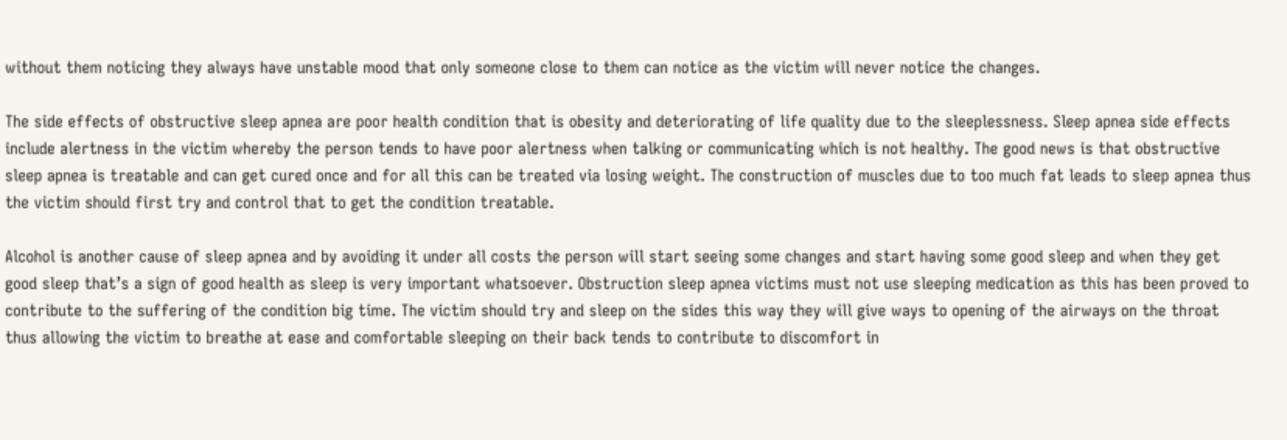without them noticing they always have unstable mood that only someone close to them can notice as the victim will never notice the changes.

The side effects of obstructive sleep apnea are poor health condition that is obesity and deteriorating of life quality due to the sleeplessness. Sleep apnea side effects include alertness in the victim whereby the person tends to have poor alertness when talking or communicating which is not healthy. The good news is that obstructive sleep apnea is treatable and can get cured once and for all this can be treated via losing weight. The construction of muscles due to too much fat leads to sleep apnea thus the victim should first try and control that to get the condition treatable.

Alcohol is another cause of sleep apnea and by avoiding it under all costs the person will start seeing some changes and start having some good sleep and when they get good sleep that’s a sign of good health as sleep is very important whatsoever. Obstruction sleep apnea victims must not use sleeping medication as this has been proved to contribute to the suffering of the condition big time. The victim should try and sleep on the sides this way they will give ways to opening of the airways on the throat thus allowing the victim to breathe at ease and comfortable sleeping on their back tends to contribute to discomfort in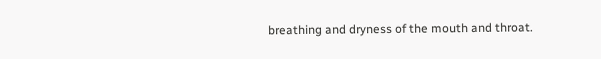breathing and dryness of the mouth and throat.